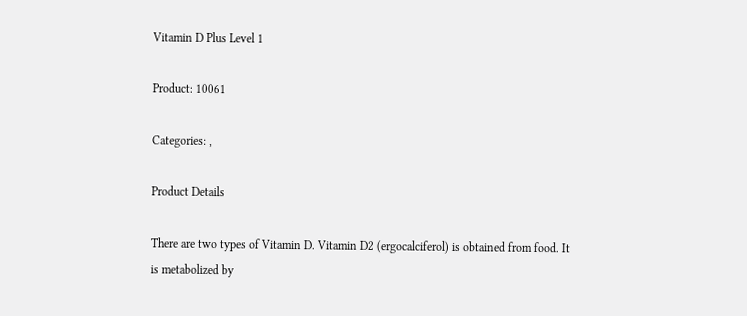Vitamin D Plus Level 1

Product: 10061

Categories: ,

Product Details

There are two types of Vitamin D. Vitamin D2 (ergocalciferol) is obtained from food. It is metabolized by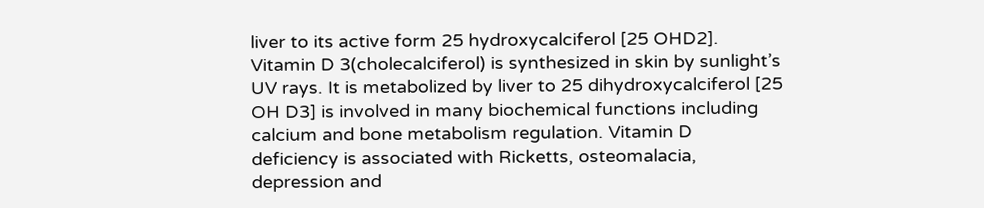liver to its active form 25 hydroxycalciferol [25 OHD2]. Vitamin D 3(cholecalciferol) is synthesized in skin by sunlight’s UV rays. It is metabolized by liver to 25 dihydroxycalciferol [25 OH D3] is involved in many biochemical functions including calcium and bone metabolism regulation. Vitamin D deficiency is associated with Ricketts, osteomalacia, depression and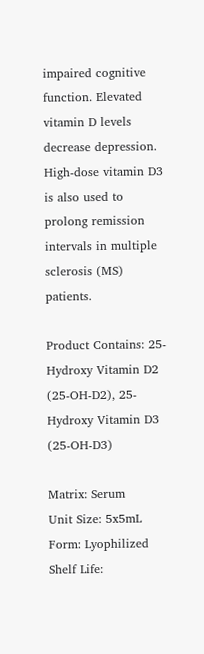impaired cognitive function. Elevated vitamin D levels decrease depression. High-dose vitamin D3 is also used to prolong remission intervals in multiple sclerosis (MS) patients.

Product Contains: 25-Hydroxy Vitamin D2 (25-OH-D2), 25-Hydroxy Vitamin D3 (25-OH-D3)

Matrix: Serum
Unit Size: 5x5mL
Form: Lyophilized
Shelf Life: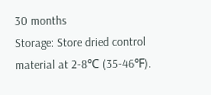30 months
Storage: Store dried control material at 2-8℃ (35-46℉).